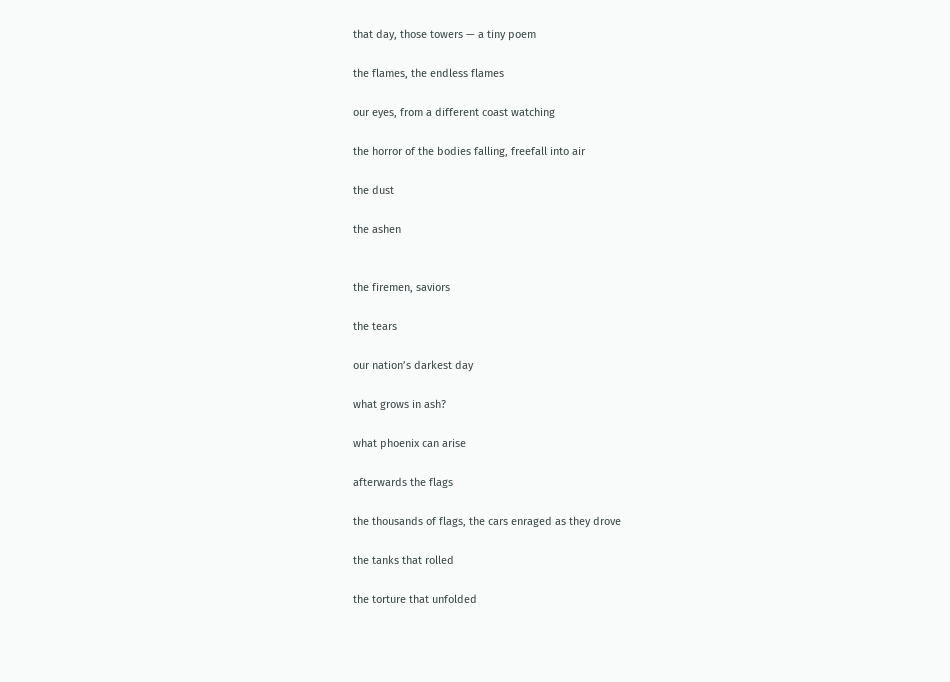that day, those towers — a tiny poem

the flames, the endless flames

our eyes, from a different coast watching

the horror of the bodies falling, freefall into air

the dust

the ashen


the firemen, saviors

the tears

our nation’s darkest day

what grows in ash?

what phoenix can arise

afterwards the flags

the thousands of flags, the cars enraged as they drove

the tanks that rolled

the torture that unfolded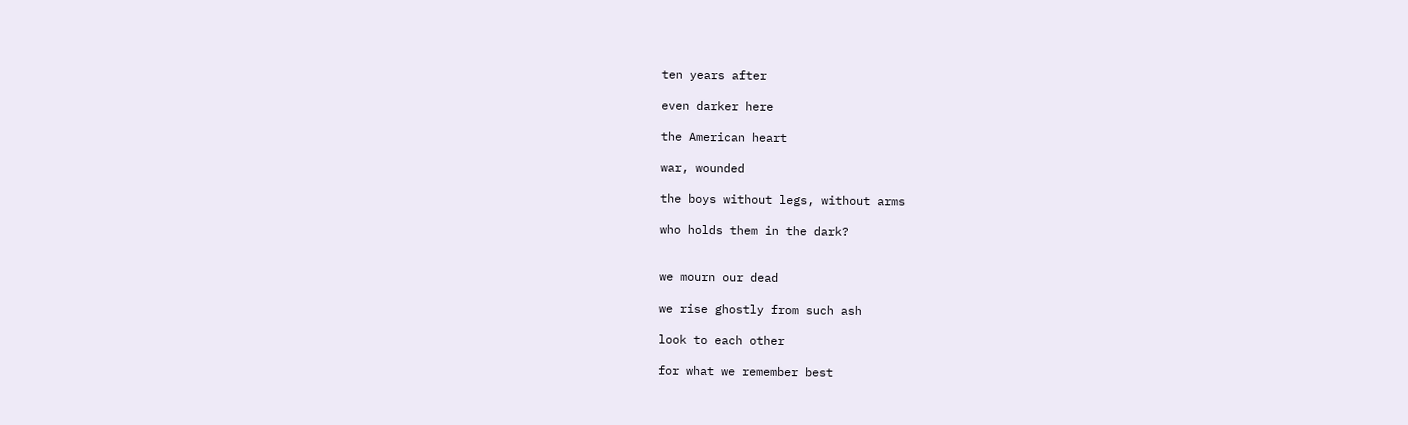ten years after

even darker here

the American heart

war, wounded

the boys without legs, without arms

who holds them in the dark?


we mourn our dead

we rise ghostly from such ash

look to each other

for what we remember best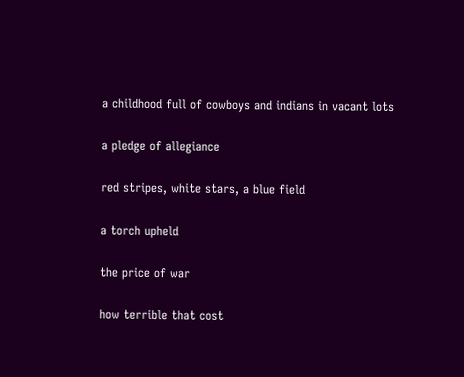a childhood full of cowboys and indians in vacant lots

a pledge of allegiance

red stripes, white stars, a blue field

a torch upheld

the price of war

how terrible that cost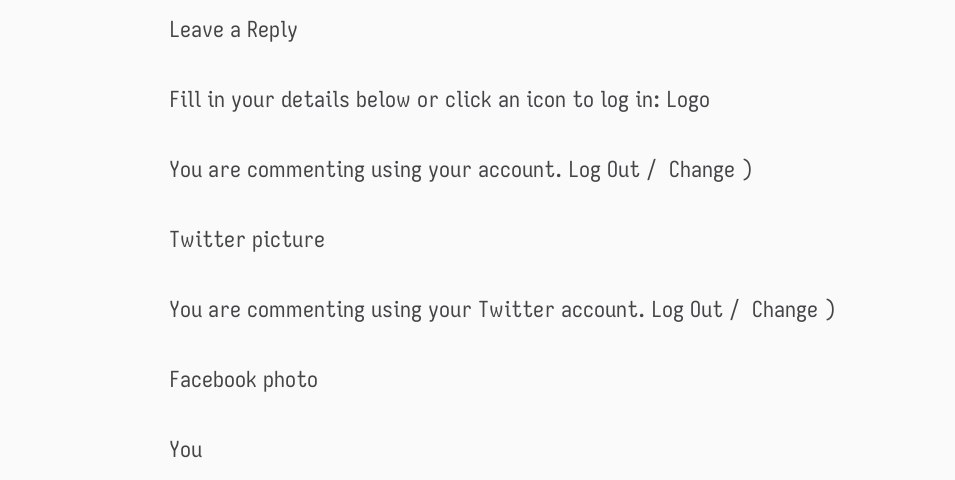Leave a Reply

Fill in your details below or click an icon to log in: Logo

You are commenting using your account. Log Out /  Change )

Twitter picture

You are commenting using your Twitter account. Log Out /  Change )

Facebook photo

You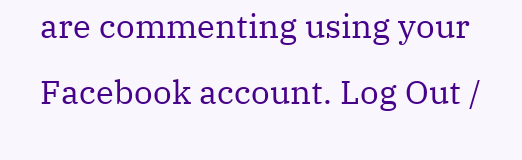are commenting using your Facebook account. Log Out /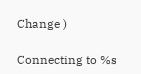Change )

Connecting to %s